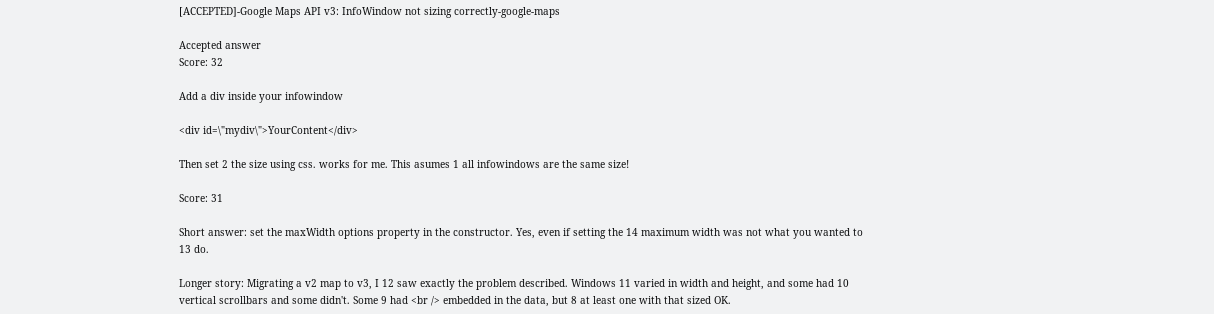[ACCEPTED]-Google Maps API v3: InfoWindow not sizing correctly-google-maps

Accepted answer
Score: 32

Add a div inside your infowindow

<div id=\"mydiv\">YourContent</div>

Then set 2 the size using css. works for me. This asumes 1 all infowindows are the same size!

Score: 31

Short answer: set the maxWidth options property in the constructor. Yes, even if setting the 14 maximum width was not what you wanted to 13 do.

Longer story: Migrating a v2 map to v3, I 12 saw exactly the problem described. Windows 11 varied in width and height, and some had 10 vertical scrollbars and some didn't. Some 9 had <br /> embedded in the data, but 8 at least one with that sized OK.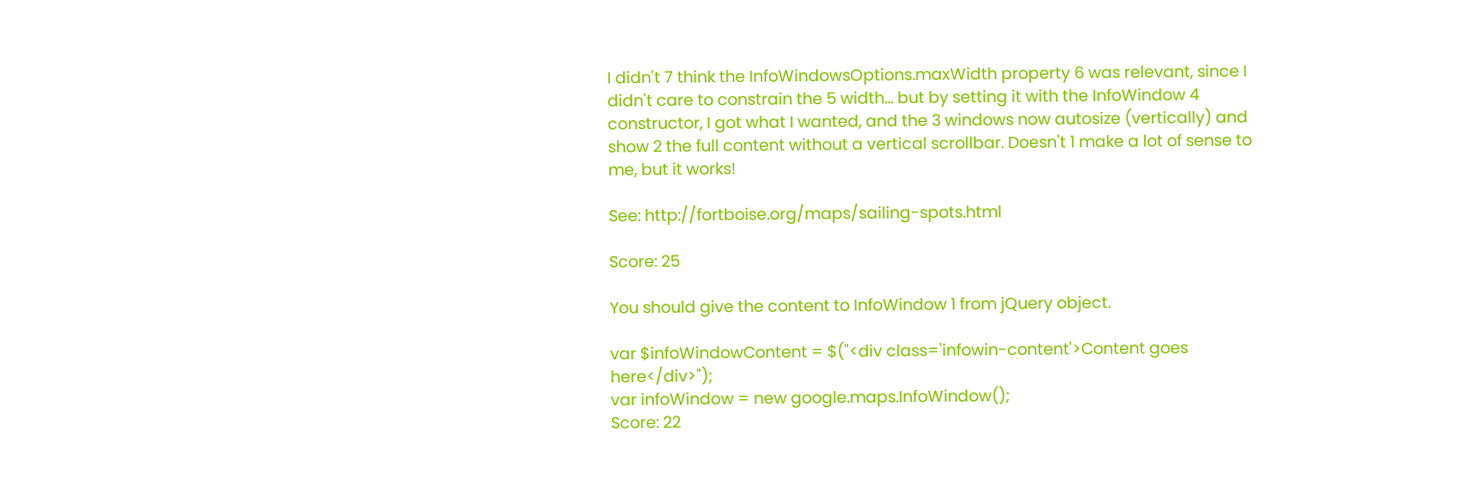I didn't 7 think the InfoWindowsOptions.maxWidth property 6 was relevant, since I didn't care to constrain the 5 width... but by setting it with the InfoWindow 4 constructor, I got what I wanted, and the 3 windows now autosize (vertically) and show 2 the full content without a vertical scrollbar. Doesn't 1 make a lot of sense to me, but it works!

See: http://fortboise.org/maps/sailing-spots.html

Score: 25

You should give the content to InfoWindow 1 from jQuery object.

var $infoWindowContent = $("<div class='infowin-content'>Content goes here</div>");
var infoWindow = new google.maps.InfoWindow();
Score: 22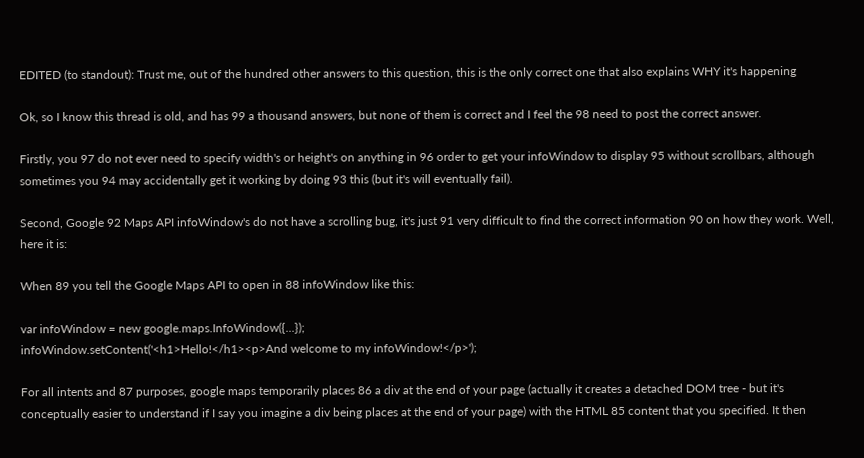EDITED (to standout): Trust me, out of the hundred other answers to this question, this is the only correct one that also explains WHY it's happening

Ok, so I know this thread is old, and has 99 a thousand answers, but none of them is correct and I feel the 98 need to post the correct answer.

Firstly, you 97 do not ever need to specify width's or height's on anything in 96 order to get your infoWindow to display 95 without scrollbars, although sometimes you 94 may accidentally get it working by doing 93 this (but it's will eventually fail).

Second, Google 92 Maps API infoWindow's do not have a scrolling bug, it's just 91 very difficult to find the correct information 90 on how they work. Well, here it is:

When 89 you tell the Google Maps API to open in 88 infoWindow like this:

var infoWindow = new google.maps.InfoWindow({...});
infoWindow.setContent('<h1>Hello!</h1><p>And welcome to my infoWindow!</p>');

For all intents and 87 purposes, google maps temporarily places 86 a div at the end of your page (actually it creates a detached DOM tree - but it's conceptually easier to understand if I say you imagine a div being places at the end of your page) with the HTML 85 content that you specified. It then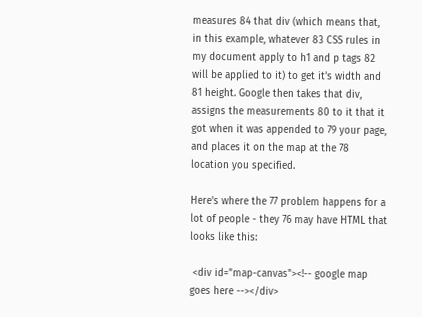measures 84 that div (which means that, in this example, whatever 83 CSS rules in my document apply to h1 and p tags 82 will be applied to it) to get it's width and 81 height. Google then takes that div, assigns the measurements 80 to it that it got when it was appended to 79 your page, and places it on the map at the 78 location you specified.

Here's where the 77 problem happens for a lot of people - they 76 may have HTML that looks like this:

 <div id="map-canvas"><!-- google map goes here --></div>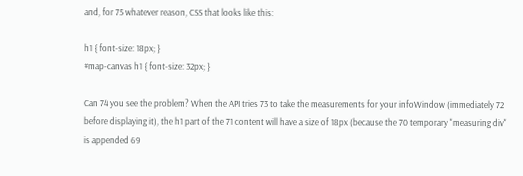and, for 75 whatever reason, CSS that looks like this:

h1 { font-size: 18px; }
#map-canvas h1 { font-size: 32px; }

Can 74 you see the problem? When the API tries 73 to take the measurements for your infoWindow (immediately 72 before displaying it), the h1 part of the 71 content will have a size of 18px (because the 70 temporary "measuring div" is appended 69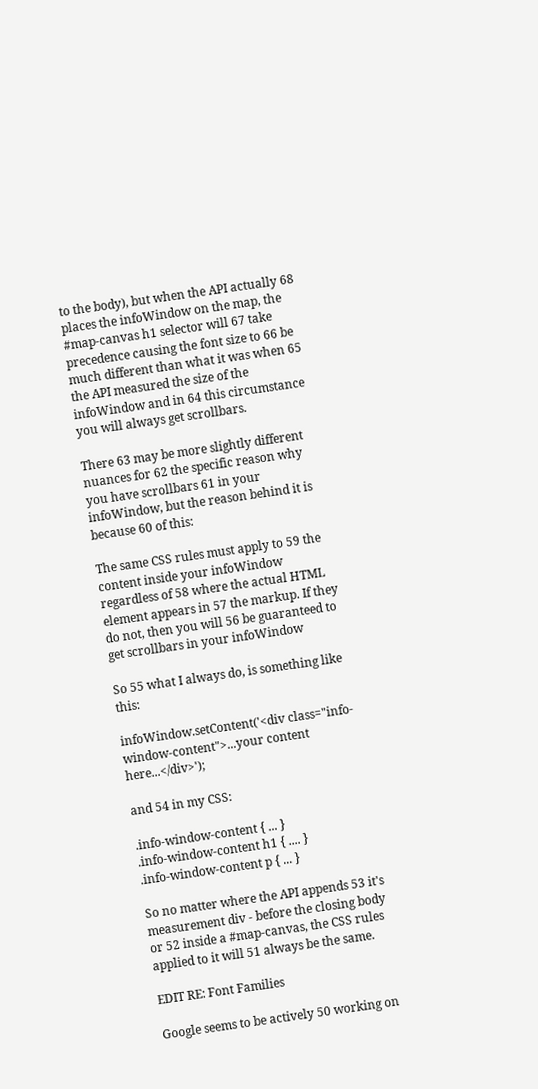to the body), but when the API actually 68 places the infoWindow on the map, the #map-canvas h1 selector will 67 take precedence causing the font size to 66 be much different than what it was when 65 the API measured the size of the infoWindow and in 64 this circumstance you will always get scrollbars.

There 63 may be more slightly different nuances for 62 the specific reason why you have scrollbars 61 in your infoWindow, but the reason behind it is because 60 of this:

The same CSS rules must apply to 59 the content inside your infoWindow regardless of 58 where the actual HTML element appears in 57 the markup. If they do not, then you will 56 be guaranteed to get scrollbars in your infoWindow

So 55 what I always do, is something like this:

infoWindow.setContent('<div class="info-window-content">...your content here...</div>');

and 54 in my CSS:

.info-window-content { ... }
.info-window-content h1 { .... }
.info-window-content p { ... }

So no matter where the API appends 53 it's measurement div - before the closing body or 52 inside a #map-canvas, the CSS rules applied to it will 51 always be the same.

EDIT RE: Font Families

Google seems to be actively 50 working on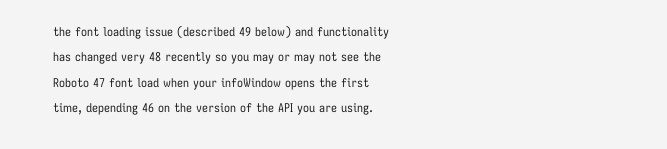the font loading issue (described 49 below) and functionality has changed very 48 recently so you may or may not see the Roboto 47 font load when your infoWindow opens the first time, depending 46 on the version of the API you are using.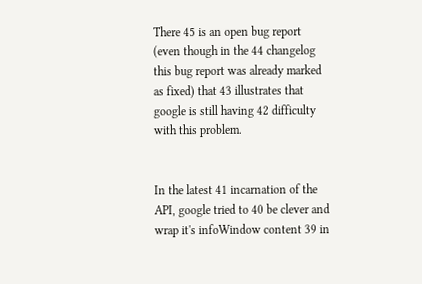There 45 is an open bug report (even though in the 44 changelog this bug report was already marked as fixed) that 43 illustrates that google is still having 42 difficulty with this problem.


In the latest 41 incarnation of the API, google tried to 40 be clever and wrap it's infoWindow content 39 in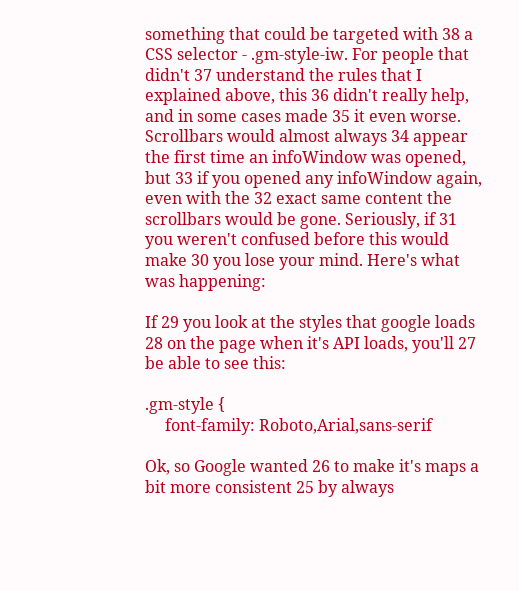something that could be targeted with 38 a CSS selector - .gm-style-iw. For people that didn't 37 understand the rules that I explained above, this 36 didn't really help, and in some cases made 35 it even worse. Scrollbars would almost always 34 appear the first time an infoWindow was opened, but 33 if you opened any infoWindow again, even with the 32 exact same content the scrollbars would be gone. Seriously, if 31 you weren't confused before this would make 30 you lose your mind. Here's what was happening:

If 29 you look at the styles that google loads 28 on the page when it's API loads, you'll 27 be able to see this:

.gm-style {
     font-family: Roboto,Arial,sans-serif

Ok, so Google wanted 26 to make it's maps a bit more consistent 25 by always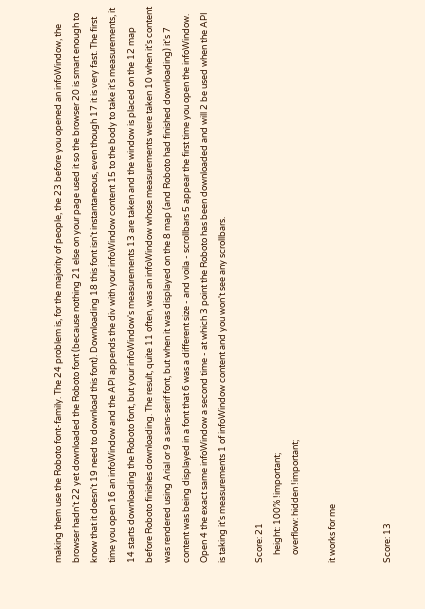making them use the Roboto font-family. The 24 problem is, for the majority of people, the 23 before you opened an infoWindow, the browser hadn't 22 yet downloaded the Roboto font (because nothing 21 else on your page used it so the browser 20 is smart enough to know that it doesn't 19 need to download this font). Downloading 18 this font isn't instantaneous, even though 17 it is very fast. The first time you open 16 an infoWindow and the API appends the div with your infoWindow content 15 to the body to take it's measurements, it 14 starts downloading the Roboto font, but your infoWindow's measurements 13 are taken and the window is placed on the 12 map before Roboto finishes downloading. The result, quite 11 often, was an infoWindow whose measurements were taken 10 when it's content was rendered using Arial or 9 a sans-serif font, but when it was displayed on the 8 map (and Roboto had finished downloading) it's 7 content was being displayed in a font that 6 was a different size - and voila - scrollbars 5 appear the first time you open the infoWindow. Open 4 the exact same infoWindow a second time - at which 3 point the Roboto has been downloaded and will 2 be used when the API is taking it's measurements 1 of infoWindow content and you won't see any scrollbars.

Score: 21
    height: 100% !important;
    overflow: hidden !important;

it works for me


Score: 13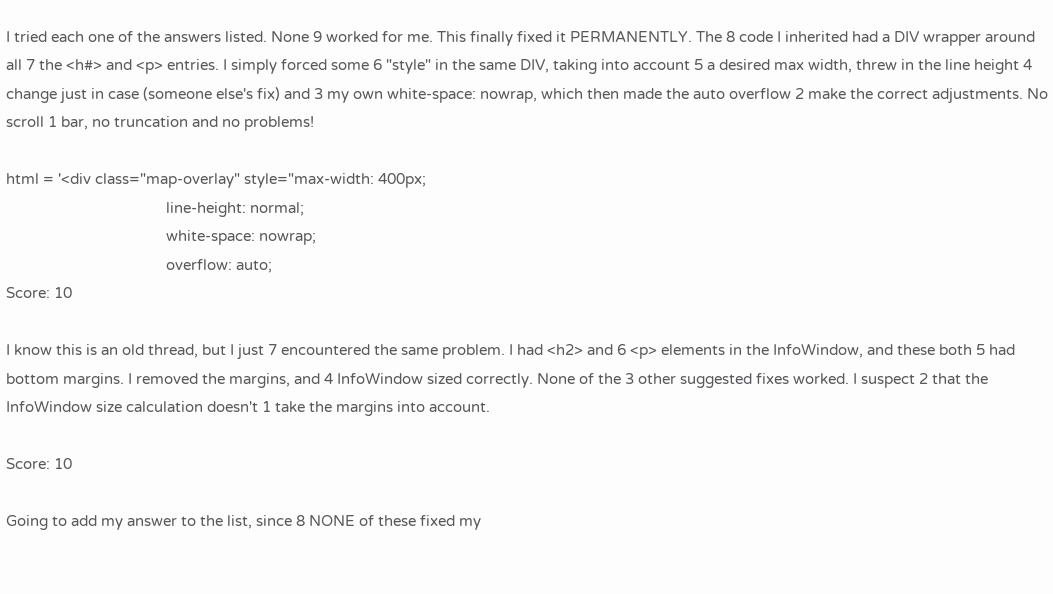I tried each one of the answers listed. None 9 worked for me. This finally fixed it PERMANENTLY. The 8 code I inherited had a DIV wrapper around all 7 the <h#> and <p> entries. I simply forced some 6 "style" in the same DIV, taking into account 5 a desired max width, threw in the line height 4 change just in case (someone else's fix) and 3 my own white-space: nowrap, which then made the auto overflow 2 make the correct adjustments. No scroll 1 bar, no truncation and no problems!

html = '<div class="map-overlay" style="max-width: 400px;
                                        line-height: normal;
                                        white-space: nowrap;
                                        overflow: auto;
Score: 10

I know this is an old thread, but I just 7 encountered the same problem. I had <h2> and 6 <p> elements in the InfoWindow, and these both 5 had bottom margins. I removed the margins, and 4 InfoWindow sized correctly. None of the 3 other suggested fixes worked. I suspect 2 that the InfoWindow size calculation doesn't 1 take the margins into account.

Score: 10

Going to add my answer to the list, since 8 NONE of these fixed my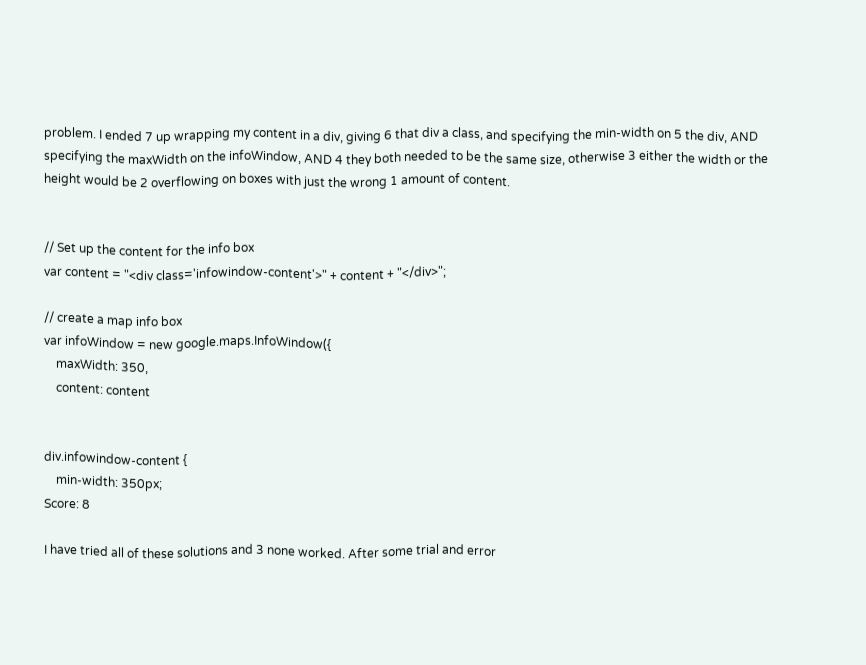problem. I ended 7 up wrapping my content in a div, giving 6 that div a class, and specifying the min-width on 5 the div, AND specifying the maxWidth on the infoWindow, AND 4 they both needed to be the same size, otherwise 3 either the width or the height would be 2 overflowing on boxes with just the wrong 1 amount of content.


// Set up the content for the info box
var content = "<div class='infowindow-content'>" + content + "</div>";

// create a map info box
var infoWindow = new google.maps.InfoWindow({
    maxWidth: 350,
    content: content


div.infowindow-content {
    min-width: 350px;
Score: 8

I have tried all of these solutions and 3 none worked. After some trial and error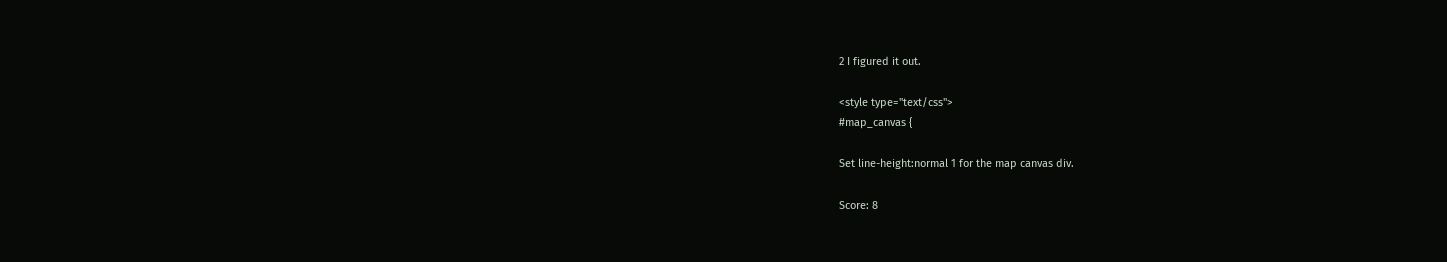2 I figured it out.

<style type="text/css">
#map_canvas {

Set line-height:normal 1 for the map canvas div.

Score: 8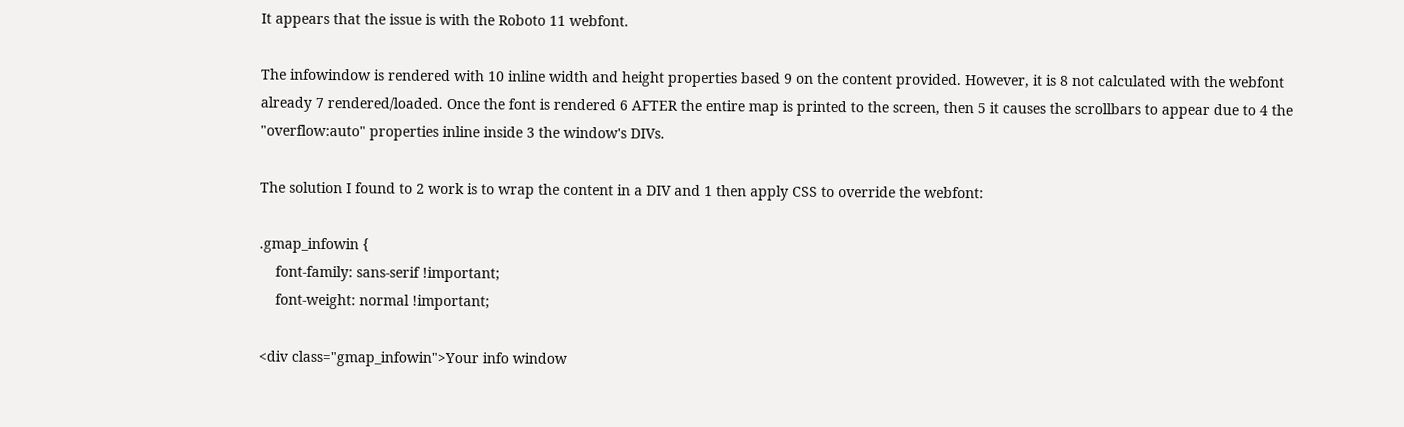It appears that the issue is with the Roboto 11 webfont.

The infowindow is rendered with 10 inline width and height properties based 9 on the content provided. However, it is 8 not calculated with the webfont already 7 rendered/loaded. Once the font is rendered 6 AFTER the entire map is printed to the screen, then 5 it causes the scrollbars to appear due to 4 the "overflow:auto" properties inline inside 3 the window's DIVs.

The solution I found to 2 work is to wrap the content in a DIV and 1 then apply CSS to override the webfont:

.gmap_infowin {
    font-family: sans-serif !important;
    font-weight: normal !important;

<div class="gmap_infowin">Your info window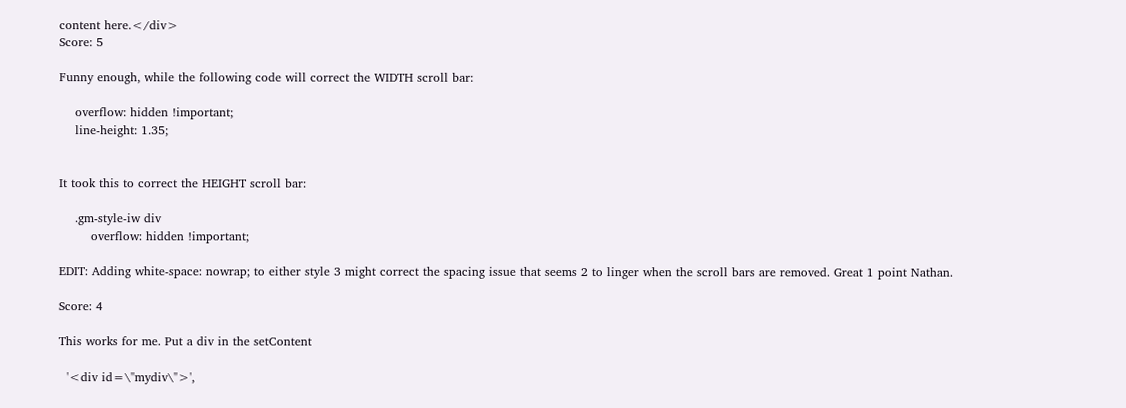content here.</div>
Score: 5

Funny enough, while the following code will correct the WIDTH scroll bar:

    overflow: hidden !important;
    line-height: 1.35;


It took this to correct the HEIGHT scroll bar:

    .gm-style-iw div
        overflow: hidden !important;

EDIT: Adding white-space: nowrap; to either style 3 might correct the spacing issue that seems 2 to linger when the scroll bars are removed. Great 1 point Nathan.

Score: 4

This works for me. Put a div in the setContent

  '<div id=\"mydiv\">',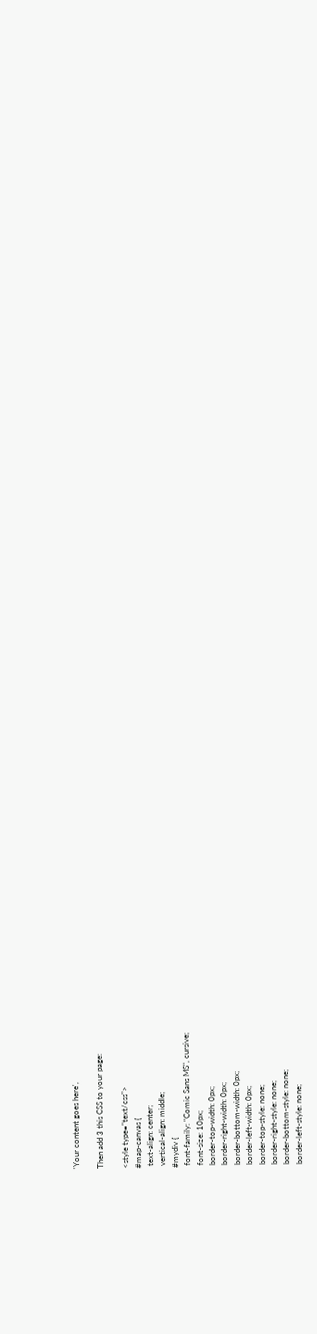'Your content goes here',

Then add 3 this CSS to your page:

<style type="text/css">
#map-canvas {
 text-align: center;
 vertical-align: middle;
#mydiv {
 font-family: "Comic Sans MS", cursive;
 font-size: 10px;
 border-top-width: 0px;
 border-right-width: 0px;
 border-bottom-width: 0px;
 border-left-width: 0px;
 border-top-style: none;
 border-right-style: none;
 border-bottom-style: none;
 border-left-style: none;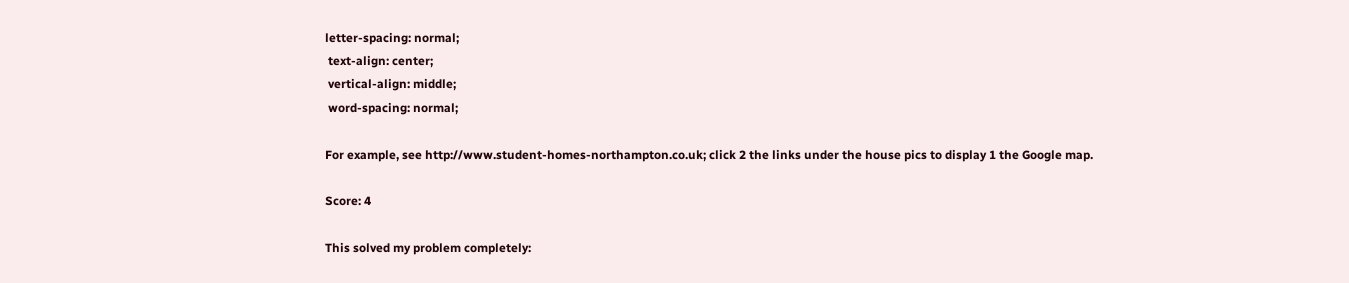letter-spacing: normal;
 text-align: center;
 vertical-align: middle;
 word-spacing: normal;

For example, see http://www.student-homes-northampton.co.uk; click 2 the links under the house pics to display 1 the Google map.

Score: 4

This solved my problem completely: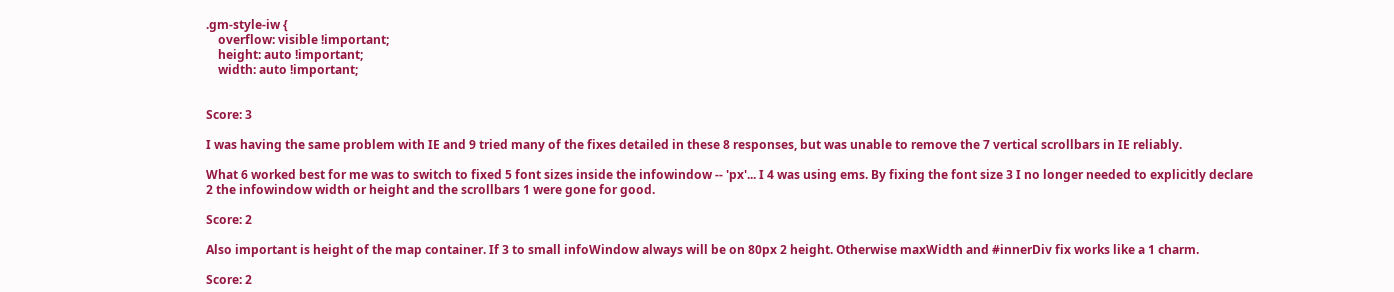.gm-style-iw {
    overflow: visible !important;
    height: auto !important;
    width: auto !important;


Score: 3

I was having the same problem with IE and 9 tried many of the fixes detailed in these 8 responses, but was unable to remove the 7 vertical scrollbars in IE reliably.

What 6 worked best for me was to switch to fixed 5 font sizes inside the infowindow -- 'px'... I 4 was using ems. By fixing the font size 3 I no longer needed to explicitly declare 2 the infowindow width or height and the scrollbars 1 were gone for good.

Score: 2

Also important is height of the map container. If 3 to small infoWindow always will be on 80px 2 height. Otherwise maxWidth and #innerDiv fix works like a 1 charm.

Score: 2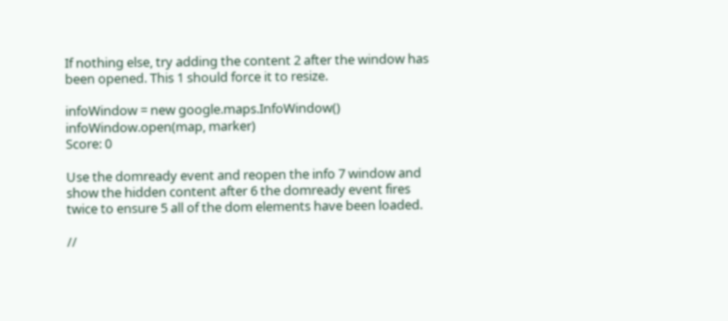If nothing else, try adding the content 2 after the window has been opened. This 1 should force it to resize.

infoWindow = new google.maps.InfoWindow()
infoWindow.open(map, marker)
Score: 0

Use the domready event and reopen the info 7 window and show the hidden content after 6 the domready event fires twice to ensure 5 all of the dom elements have been loaded.

//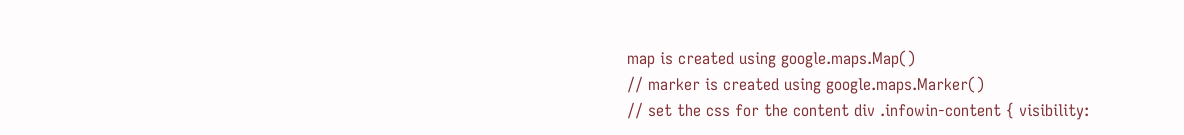map is created using google.maps.Map()
// marker is created using google.maps.Marker()
// set the css for the content div .infowin-content { visibility: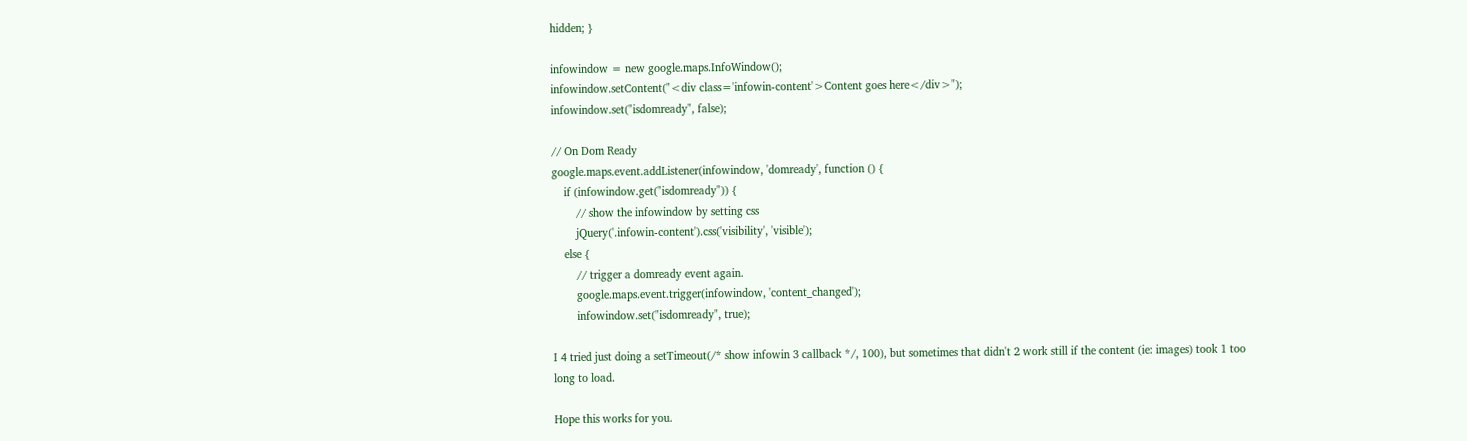hidden; }

infowindow = new google.maps.InfoWindow();
infowindow.setContent("<div class='infowin-content'>Content goes here</div>");
infowindow.set("isdomready", false);

// On Dom Ready
google.maps.event.addListener(infowindow, 'domready', function () {
    if (infowindow.get("isdomready")) {
        // show the infowindow by setting css
        jQuery('.infowin-content').css('visibility', 'visible');
    else {
        // trigger a domready event again.
        google.maps.event.trigger(infowindow, 'content_changed');
        infowindow.set("isdomready", true);

I 4 tried just doing a setTimeout(/* show infowin 3 callback */, 100), but sometimes that didn't 2 work still if the content (ie: images) took 1 too long to load.

Hope this works for you.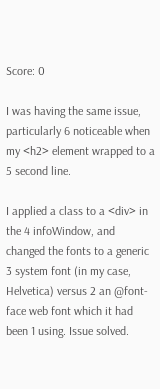Score: 0

I was having the same issue, particularly 6 noticeable when my <h2> element wrapped to a 5 second line.

I applied a class to a <div> in the 4 infoWindow, and changed the fonts to a generic 3 system font (in my case, Helvetica) versus 2 an @font-face web font which it had been 1 using. Issue solved.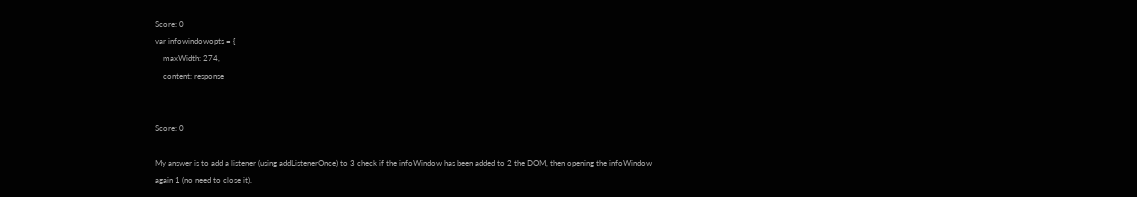Score: 0
var infowindowopts = {
    maxWidth: 274,
    content: response


Score: 0

My answer is to add a listener (using addListenerOnce) to 3 check if the infoWindow has been added to 2 the DOM, then opening the infoWindow again 1 (no need to close it).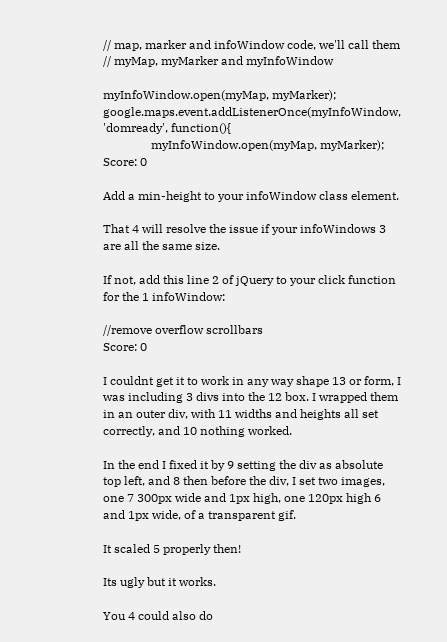// map, marker and infoWindow code, we'll call them
// myMap, myMarker and myInfoWindow

myInfoWindow.open(myMap, myMarker);
google.maps.event.addListenerOnce(myInfoWindow, 'domready', function(){
                myInfoWindow.open(myMap, myMarker);
Score: 0

Add a min-height to your infoWindow class element.

That 4 will resolve the issue if your infoWindows 3 are all the same size.

If not, add this line 2 of jQuery to your click function for the 1 infoWindow:

//remove overflow scrollbars
Score: 0

I couldnt get it to work in any way shape 13 or form, I was including 3 divs into the 12 box. I wrapped them in an outer div, with 11 widths and heights all set correctly, and 10 nothing worked.

In the end I fixed it by 9 setting the div as absolute top left, and 8 then before the div, I set two images, one 7 300px wide and 1px high, one 120px high 6 and 1px wide, of a transparent gif.

It scaled 5 properly then!

Its ugly but it works.

You 4 could also do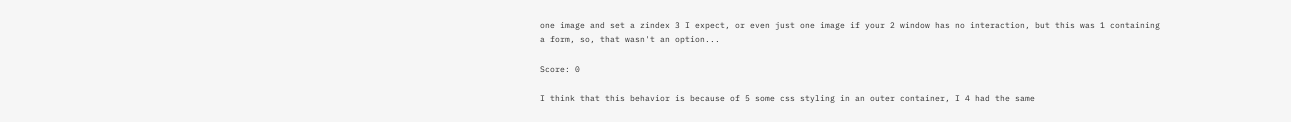one image and set a zindex 3 I expect, or even just one image if your 2 window has no interaction, but this was 1 containing a form, so, that wasn't an option...

Score: 0

I think that this behavior is because of 5 some css styling in an outer container, I 4 had the same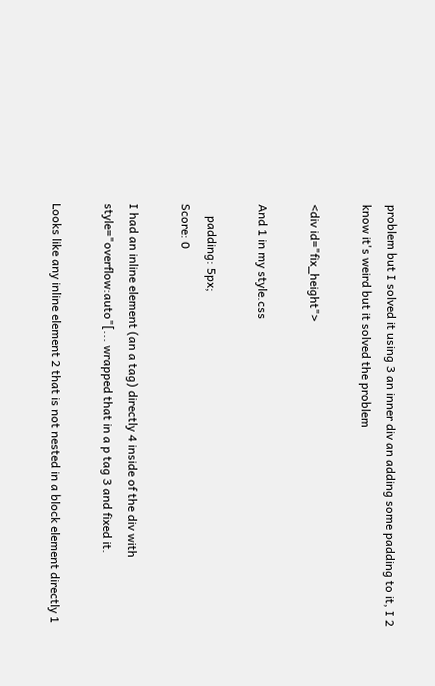problem but I solved it using 3 an inner div an adding some padding to it, I 2 know it's weird but it solved the problem

<div id="fix_height">

And 1 in my style.css

    padding: 5px;
Score: 0

I had an inline element (an a tag) directly 4 inside of the div with style="overflow:auto"[... wrapped that in a p tag 3 and fixed it.

Looks like any inline element 2 that is not nested in a block element directly 1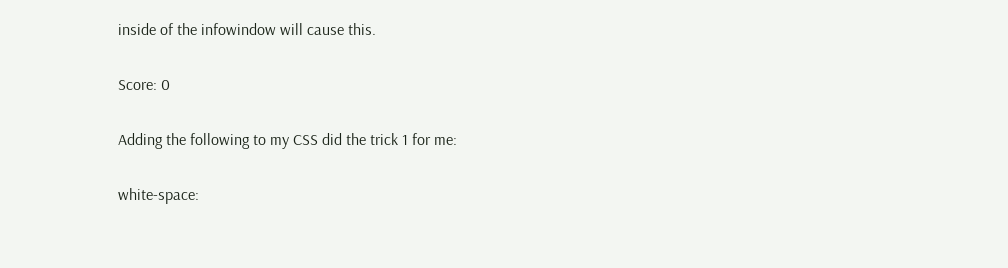inside of the infowindow will cause this.

Score: 0

Adding the following to my CSS did the trick 1 for me:

white-space: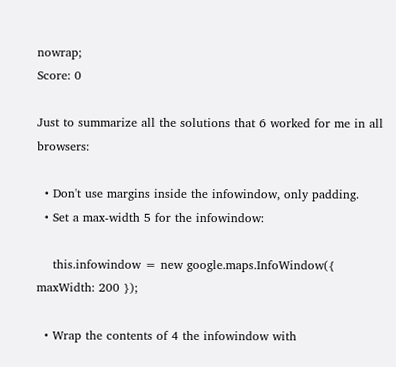nowrap;
Score: 0

Just to summarize all the solutions that 6 worked for me in all browsers:

  • Don't use margins inside the infowindow, only padding.
  • Set a max-width 5 for the infowindow:

    this.infowindow = new google.maps.InfoWindow({ maxWidth: 200 });

  • Wrap the contents of 4 the infowindow with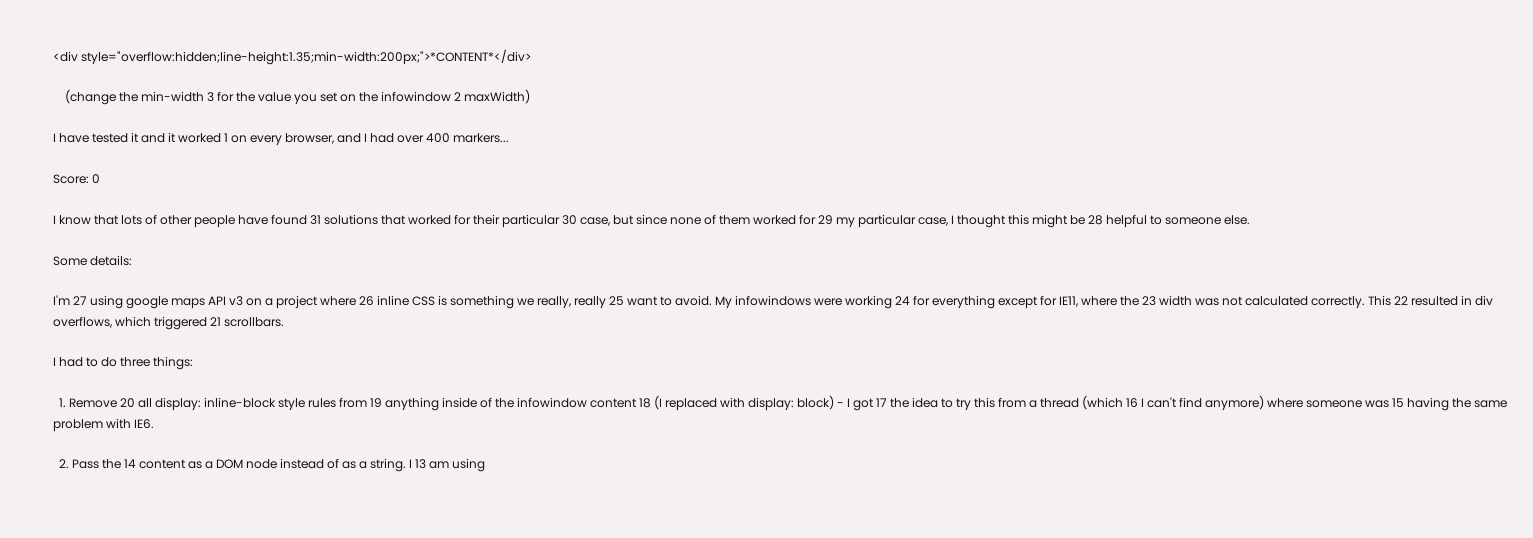<div style="overflow:hidden;line-height:1.35;min-width:200px;">*CONTENT*</div>

    (change the min-width 3 for the value you set on the infowindow 2 maxWidth)

I have tested it and it worked 1 on every browser, and I had over 400 markers...

Score: 0

I know that lots of other people have found 31 solutions that worked for their particular 30 case, but since none of them worked for 29 my particular case, I thought this might be 28 helpful to someone else.

Some details:

I'm 27 using google maps API v3 on a project where 26 inline CSS is something we really, really 25 want to avoid. My infowindows were working 24 for everything except for IE11, where the 23 width was not calculated correctly. This 22 resulted in div overflows, which triggered 21 scrollbars.

I had to do three things:

  1. Remove 20 all display: inline-block style rules from 19 anything inside of the infowindow content 18 (I replaced with display: block) - I got 17 the idea to try this from a thread (which 16 I can't find anymore) where someone was 15 having the same problem with IE6.

  2. Pass the 14 content as a DOM node instead of as a string. I 13 am using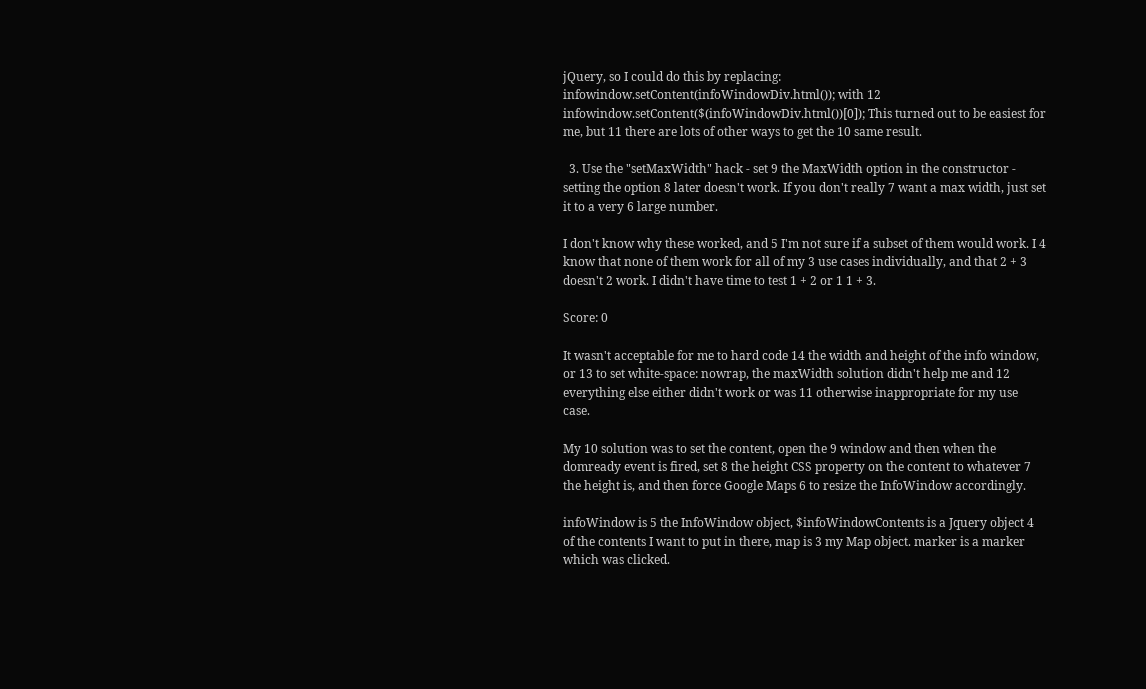jQuery, so I could do this by replacing: infowindow.setContent(infoWindowDiv.html()); with 12 infowindow.setContent($(infoWindowDiv.html())[0]); This turned out to be easiest for me, but 11 there are lots of other ways to get the 10 same result.

  3. Use the "setMaxWidth" hack - set 9 the MaxWidth option in the constructor - setting the option 8 later doesn't work. If you don't really 7 want a max width, just set it to a very 6 large number.

I don't know why these worked, and 5 I'm not sure if a subset of them would work. I 4 know that none of them work for all of my 3 use cases individually, and that 2 + 3 doesn't 2 work. I didn't have time to test 1 + 2 or 1 1 + 3.

Score: 0

It wasn't acceptable for me to hard code 14 the width and height of the info window, or 13 to set white-space: nowrap, the maxWidth solution didn't help me and 12 everything else either didn't work or was 11 otherwise inappropriate for my use case.

My 10 solution was to set the content, open the 9 window and then when the domready event is fired, set 8 the height CSS property on the content to whatever 7 the height is, and then force Google Maps 6 to resize the InfoWindow accordingly.

infoWindow is 5 the InfoWindow object, $infoWindowContents is a Jquery object 4 of the contents I want to put in there, map is 3 my Map object. marker is a marker which was clicked.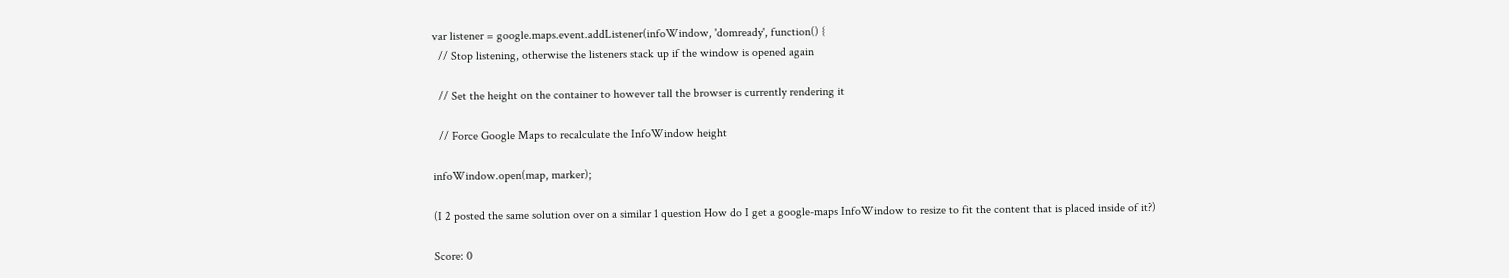var listener = google.maps.event.addListener(infoWindow, 'domready', function() {
  // Stop listening, otherwise the listeners stack up if the window is opened again

  // Set the height on the container to however tall the browser is currently rendering it

  // Force Google Maps to recalculate the InfoWindow height

infoWindow.open(map, marker);

(I 2 posted the same solution over on a similar 1 question How do I get a google-maps InfoWindow to resize to fit the content that is placed inside of it?)

Score: 0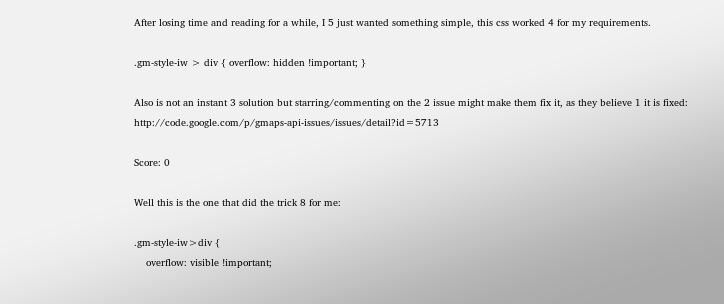After losing time and reading for a while, I 5 just wanted something simple, this css worked 4 for my requirements.

.gm-style-iw > div { overflow: hidden !important; }

Also is not an instant 3 solution but starring/commenting on the 2 issue might make them fix it, as they believe 1 it is fixed: http://code.google.com/p/gmaps-api-issues/issues/detail?id=5713

Score: 0

Well this is the one that did the trick 8 for me:

.gm-style-iw>div {
    overflow: visible !important;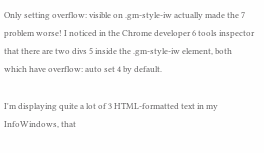Only setting overflow: visible on .gm-style-iw actually made the 7 problem worse! I noticed in the Chrome developer 6 tools inspector that there are two divs 5 inside the .gm-style-iw element, both which have overflow: auto set 4 by default.

I'm displaying quite a lot of 3 HTML-formatted text in my InfoWindows, that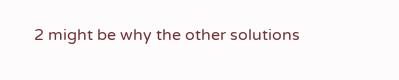2 might be why the other solutions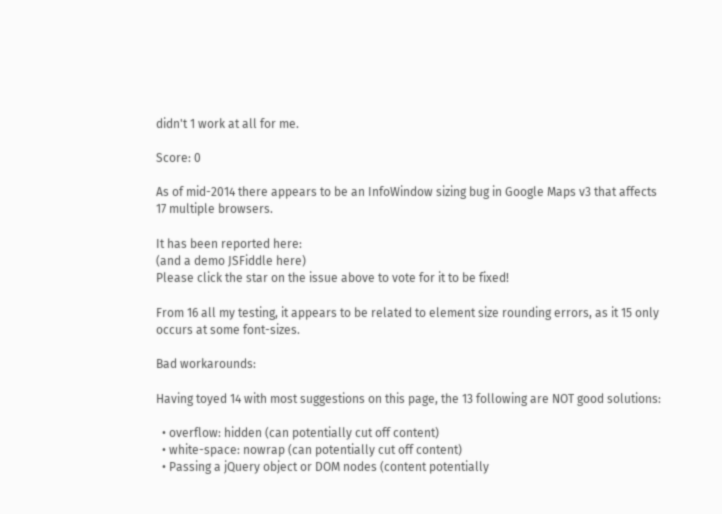didn't 1 work at all for me.

Score: 0

As of mid-2014 there appears to be an InfoWindow sizing bug in Google Maps v3 that affects 17 multiple browsers.

It has been reported here:
(and a demo JSFiddle here)
Please click the star on the issue above to vote for it to be fixed!

From 16 all my testing, it appears to be related to element size rounding errors, as it 15 only occurs at some font-sizes.

Bad workarounds:

Having toyed 14 with most suggestions on this page, the 13 following are NOT good solutions:

  • overflow: hidden (can potentially cut off content)
  • white-space: nowrap (can potentially cut off content)
  • Passing a jQuery object or DOM nodes (content potentially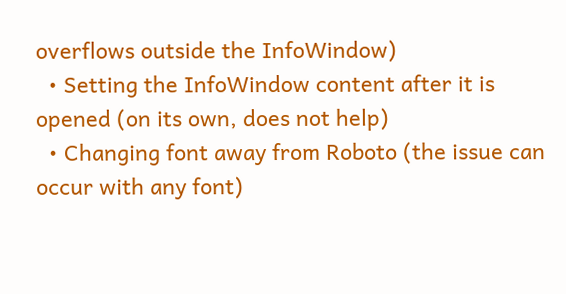overflows outside the InfoWindow)
  • Setting the InfoWindow content after it is opened (on its own, does not help)
  • Changing font away from Roboto (the issue can occur with any font)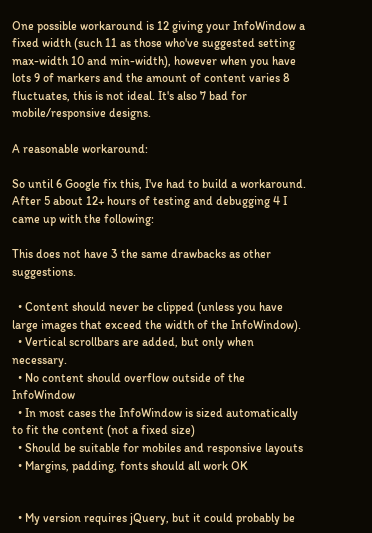One possible workaround is 12 giving your InfoWindow a fixed width (such 11 as those who've suggested setting max-width 10 and min-width), however when you have lots 9 of markers and the amount of content varies 8 fluctuates, this is not ideal. It's also 7 bad for mobile/responsive designs.

A reasonable workaround:

So until 6 Google fix this, I've had to build a workaround. After 5 about 12+ hours of testing and debugging 4 I came up with the following:

This does not have 3 the same drawbacks as other suggestions.

  • Content should never be clipped (unless you have large images that exceed the width of the InfoWindow).
  • Vertical scrollbars are added, but only when necessary.
  • No content should overflow outside of the InfoWindow
  • In most cases the InfoWindow is sized automatically to fit the content (not a fixed size)
  • Should be suitable for mobiles and responsive layouts
  • Margins, padding, fonts should all work OK


  • My version requires jQuery, but it could probably be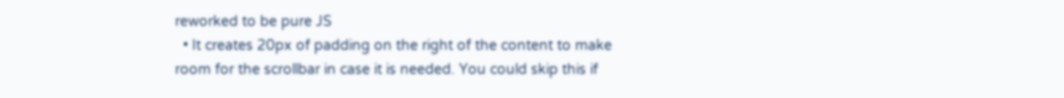reworked to be pure JS
  • It creates 20px of padding on the right of the content to make room for the scrollbar in case it is needed. You could skip this if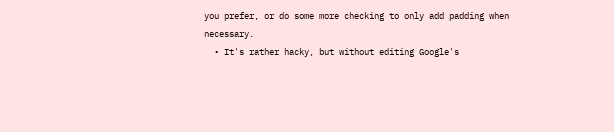you prefer, or do some more checking to only add padding when necessary.
  • It's rather hacky, but without editing Google's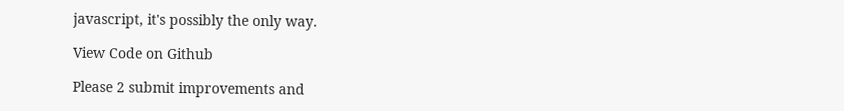javascript, it's possibly the only way.

View Code on Github

Please 2 submit improvements and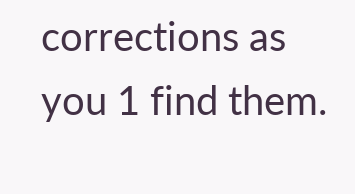corrections as you 1 find them.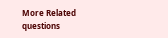More Related questions